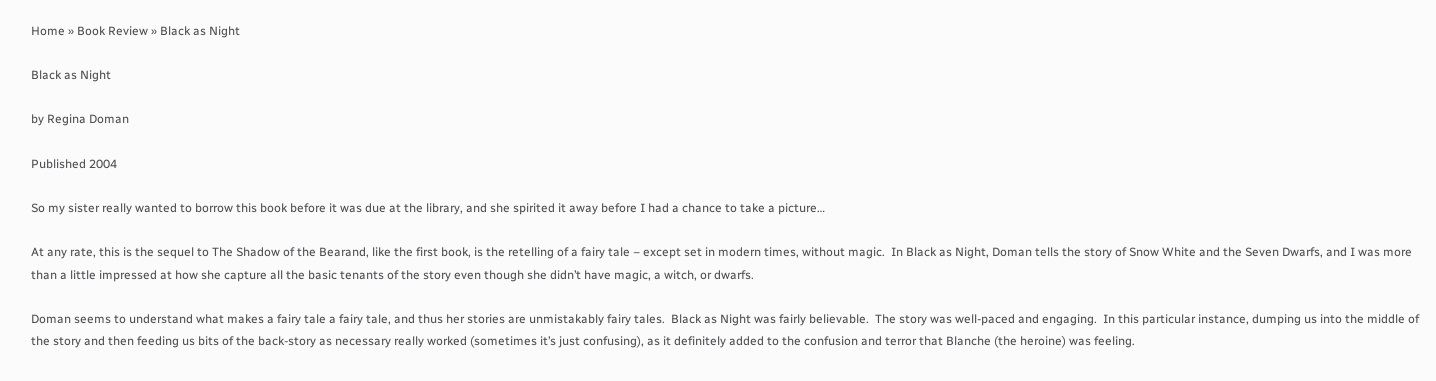Home » Book Review » Black as Night

Black as Night

by Regina Doman

Published 2004

So my sister really wanted to borrow this book before it was due at the library, and she spirited it away before I had a chance to take a picture…

At any rate, this is the sequel to The Shadow of the Bearand, like the first book, is the retelling of a fairy tale – except set in modern times, without magic.  In Black as Night, Doman tells the story of Snow White and the Seven Dwarfs, and I was more than a little impressed at how she capture all the basic tenants of the story even though she didn’t have magic, a witch, or dwarfs.

Doman seems to understand what makes a fairy tale a fairy tale, and thus her stories are unmistakably fairy tales.  Black as Night was fairly believable.  The story was well-paced and engaging.  In this particular instance, dumping us into the middle of the story and then feeding us bits of the back-story as necessary really worked (sometimes it’s just confusing), as it definitely added to the confusion and terror that Blanche (the heroine) was feeling.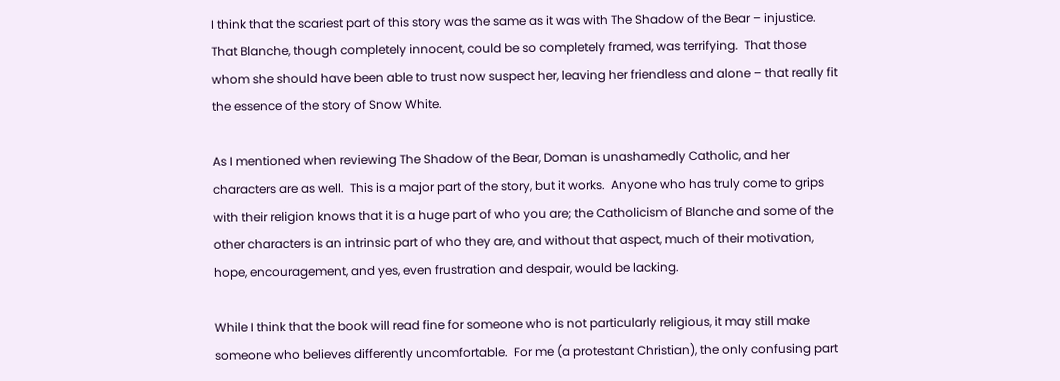I think that the scariest part of this story was the same as it was with The Shadow of the Bear – injustice.  That Blanche, though completely innocent, could be so completely framed, was terrifying.  That those whom she should have been able to trust now suspect her, leaving her friendless and alone – that really fit the essence of the story of Snow White.

As I mentioned when reviewing The Shadow of the Bear, Doman is unashamedly Catholic, and her characters are as well.  This is a major part of the story, but it works.  Anyone who has truly come to grips with their religion knows that it is a huge part of who you are; the Catholicism of Blanche and some of the other characters is an intrinsic part of who they are, and without that aspect, much of their motivation, hope, encouragement, and yes, even frustration and despair, would be lacking.

While I think that the book will read fine for someone who is not particularly religious, it may still make someone who believes differently uncomfortable.  For me (a protestant Christian), the only confusing part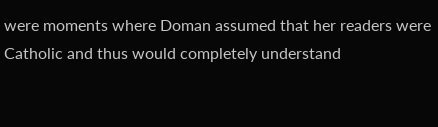were moments where Doman assumed that her readers were Catholic and thus would completely understand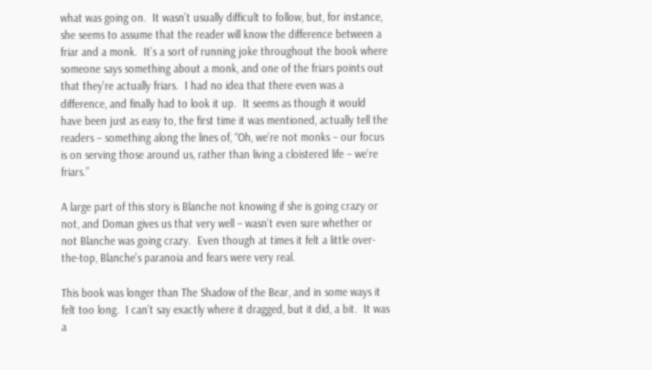what was going on.  It wasn’t usually difficult to follow, but, for instance, she seems to assume that the reader will know the difference between a friar and a monk.  It’s a sort of running joke throughout the book where someone says something about a monk, and one of the friars points out that they’re actually friars.  I had no idea that there even was a difference, and finally had to look it up.  It seems as though it would have been just as easy to, the first time it was mentioned, actually tell the readers – something along the lines of, “Oh, we’re not monks – our focus is on serving those around us, rather than living a cloistered life – we’re friars.”

A large part of this story is Blanche not knowing if she is going crazy or not, and Doman gives us that very well – wasn’t even sure whether or not Blanche was going crazy.  Even though at times it felt a little over-the-top, Blanche’s paranoia and fears were very real.

This book was longer than The Shadow of the Bear, and in some ways it felt too long.  I can’t say exactly where it dragged, but it did, a bit.  It was a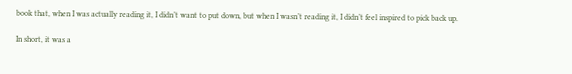book that, when I was actually reading it, I didn’t want to put down, but when I wasn’t reading it, I didn’t feel inspired to pick back up.

In short, it was a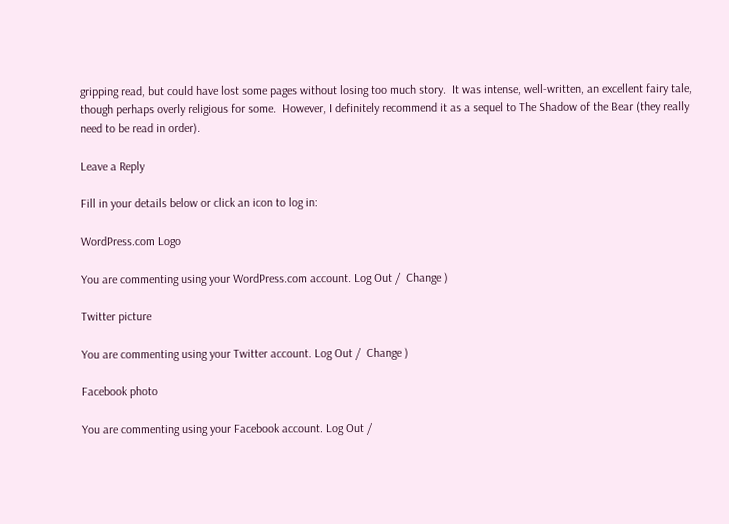gripping read, but could have lost some pages without losing too much story.  It was intense, well-written, an excellent fairy tale, though perhaps overly religious for some.  However, I definitely recommend it as a sequel to The Shadow of the Bear (they really need to be read in order).

Leave a Reply

Fill in your details below or click an icon to log in:

WordPress.com Logo

You are commenting using your WordPress.com account. Log Out /  Change )

Twitter picture

You are commenting using your Twitter account. Log Out /  Change )

Facebook photo

You are commenting using your Facebook account. Log Out /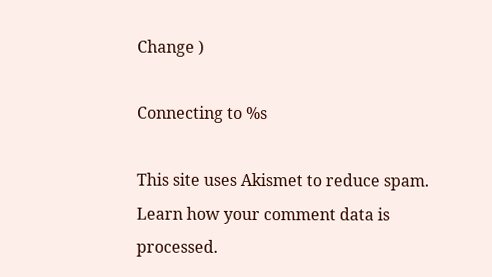Change )

Connecting to %s

This site uses Akismet to reduce spam. Learn how your comment data is processed.